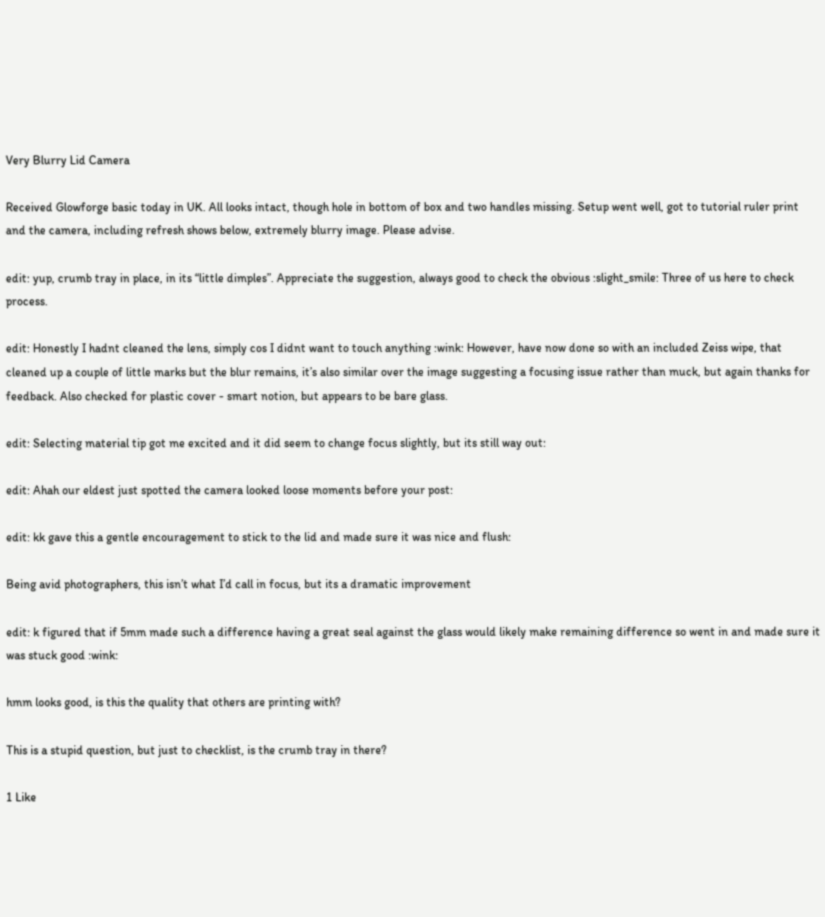Very Blurry Lid Camera

Received Glowforge basic today in UK. All looks intact, though hole in bottom of box and two handles missing. Setup went well, got to tutorial ruler print and the camera, including refresh shows below, extremely blurry image. Please advise.

edit: yup, crumb tray in place, in its “little dimples”. Appreciate the suggestion, always good to check the obvious :slight_smile: Three of us here to check process.

edit: Honestly I hadnt cleaned the lens, simply cos I didnt want to touch anything :wink: However, have now done so with an included Zeiss wipe, that cleaned up a couple of little marks but the blur remains, it’s also similar over the image suggesting a focusing issue rather than muck, but again thanks for feedback. Also checked for plastic cover - smart notion, but appears to be bare glass.

edit: Selecting material tip got me excited and it did seem to change focus slightly, but its still way out:

edit: Ahah our eldest just spotted the camera looked loose moments before your post:

edit: kk gave this a gentle encouragement to stick to the lid and made sure it was nice and flush:

Being avid photographers, this isn’t what I’d call in focus, but its a dramatic improvement

edit: k figured that if 5mm made such a difference having a great seal against the glass would likely make remaining difference so went in and made sure it was stuck good :wink:

hmm looks good, is this the quality that others are printing with?

This is a stupid question, but just to checklist, is the crumb tray in there?

1 Like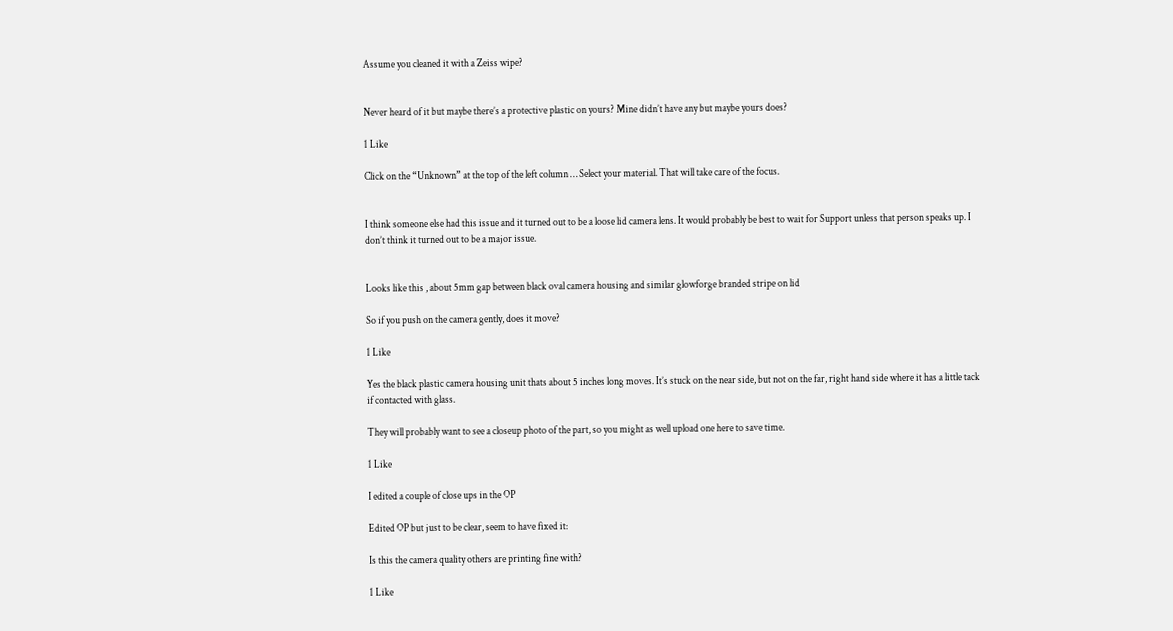Assume you cleaned it with a Zeiss wipe?


Never heard of it but maybe there’s a protective plastic on yours? Mine didn’t have any but maybe yours does?

1 Like

Click on the “Unknown” at the top of the left column … Select your material. That will take care of the focus.


I think someone else had this issue and it turned out to be a loose lid camera lens. It would probably be best to wait for Support unless that person speaks up. I don’t think it turned out to be a major issue.


Looks like this , about 5mm gap between black oval camera housing and similar glowforge branded stripe on lid

So if you push on the camera gently, does it move?

1 Like

Yes the black plastic camera housing unit thats about 5 inches long moves. It’s stuck on the near side, but not on the far, right hand side where it has a little tack if contacted with glass.

They will probably want to see a closeup photo of the part, so you might as well upload one here to save time.

1 Like

I edited a couple of close ups in the OP

Edited OP but just to be clear, seem to have fixed it:

Is this the camera quality others are printing fine with?

1 Like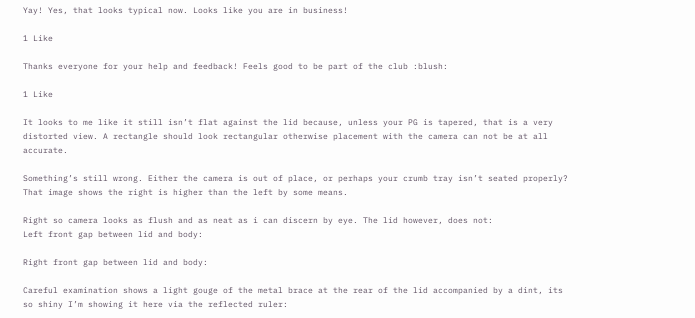Yay! Yes, that looks typical now. Looks like you are in business!

1 Like

Thanks everyone for your help and feedback! Feels good to be part of the club :blush:

1 Like

It looks to me like it still isn’t flat against the lid because, unless your PG is tapered, that is a very distorted view. A rectangle should look rectangular otherwise placement with the camera can not be at all accurate.

Something’s still wrong. Either the camera is out of place, or perhaps your crumb tray isn’t seated properly? That image shows the right is higher than the left by some means.

Right so camera looks as flush and as neat as i can discern by eye. The lid however, does not:
Left front gap between lid and body:

Right front gap between lid and body:

Careful examination shows a light gouge of the metal brace at the rear of the lid accompanied by a dint, its so shiny I’m showing it here via the reflected ruler: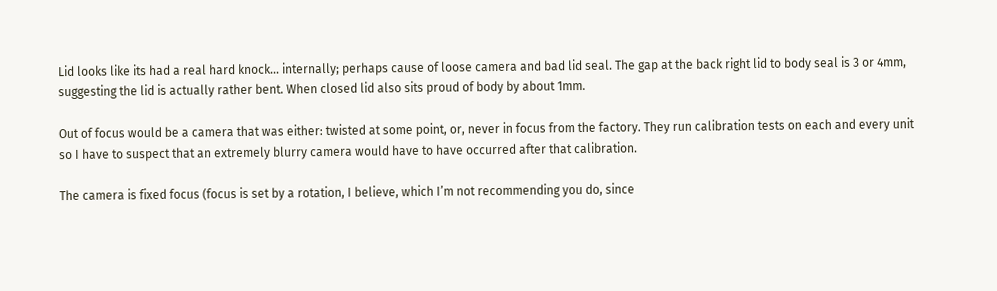Lid looks like its had a real hard knock… internally; perhaps cause of loose camera and bad lid seal. The gap at the back right lid to body seal is 3 or 4mm, suggesting the lid is actually rather bent. When closed lid also sits proud of body by about 1mm.

Out of focus would be a camera that was either: twisted at some point, or, never in focus from the factory. They run calibration tests on each and every unit so I have to suspect that an extremely blurry camera would have to have occurred after that calibration.

The camera is fixed focus (focus is set by a rotation, I believe, which I’m not recommending you do, since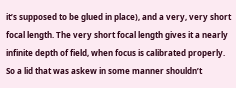it’s supposed to be glued in place), and a very, very short focal length. The very short focal length gives it a nearly infinite depth of field, when focus is calibrated properly. So a lid that was askew in some manner shouldn’t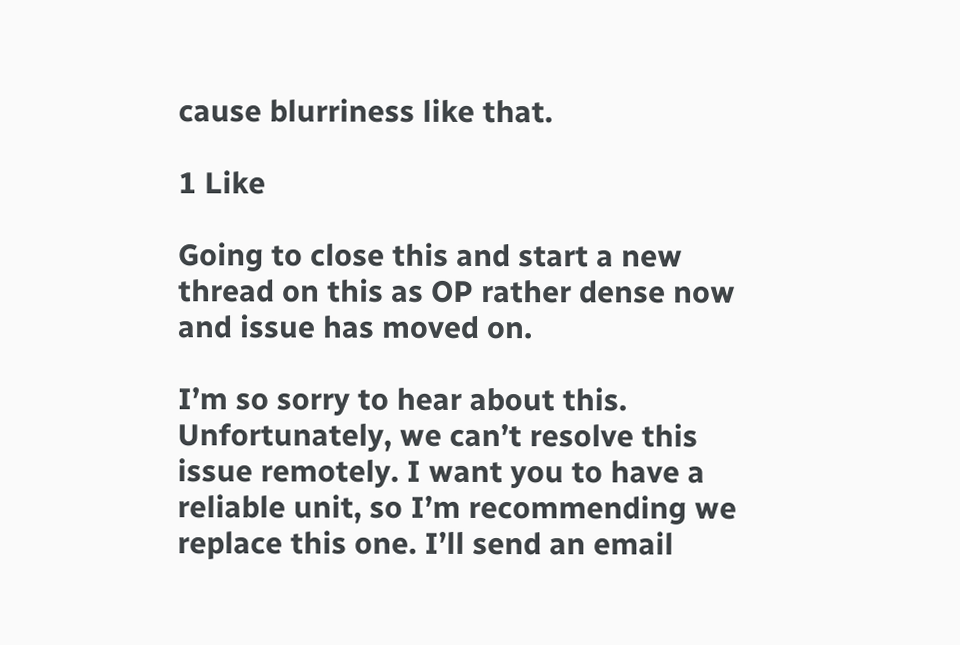cause blurriness like that.

1 Like

Going to close this and start a new thread on this as OP rather dense now and issue has moved on.

I’m so sorry to hear about this. Unfortunately, we can’t resolve this issue remotely. I want you to have a reliable unit, so I’m recommending we replace this one. I’ll send an email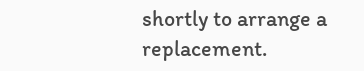shortly to arrange a replacement.